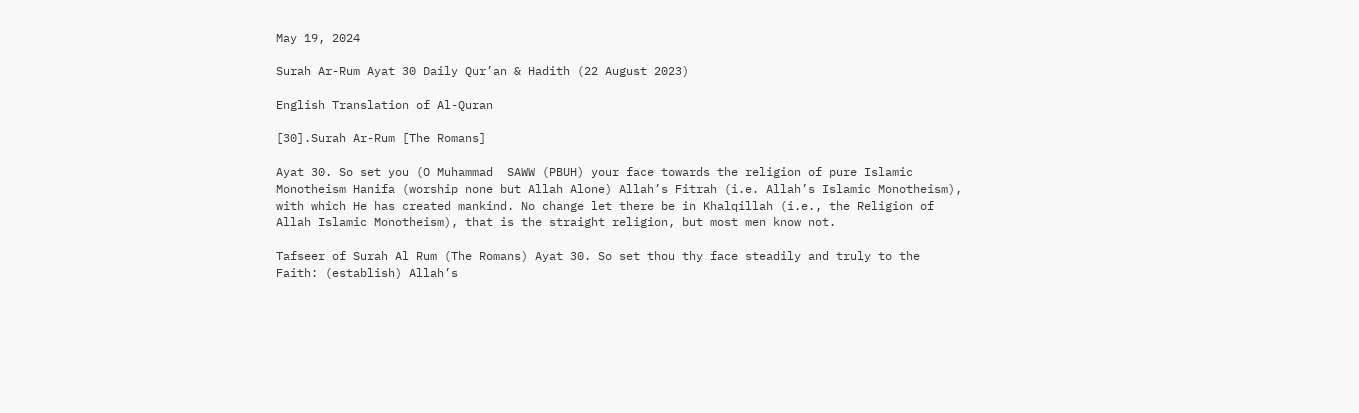May 19, 2024

Surah Ar-Rum Ayat 30 Daily Qur’an & Hadith (22 August 2023)

English Translation of Al-Quran

[30].Surah Ar-Rum [The Romans]

Ayat 30. So set you (O Muhammad  SAWW (PBUH) your face towards the religion of pure Islamic Monotheism Hanifa (worship none but Allah Alone) Allah’s Fitrah (i.e. Allah’s Islamic Monotheism), with which He has created mankind. No change let there be in Khalqillah (i.e., the Religion of Allah Islamic Monotheism), that is the straight religion, but most men know not.

Tafseer of Surah Al Rum (The Romans) Ayat 30. So set thou thy face steadily and truly to the Faith: (establish) Allah’s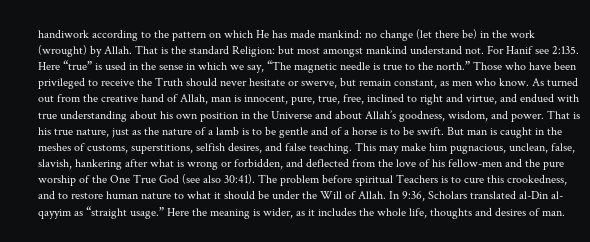handiwork according to the pattern on which He has made mankind: no change (let there be) in the work (wrought) by Allah. That is the standard Religion: but most amongst mankind understand not. For Hanif see 2:135. Here “true” is used in the sense in which we say, “The magnetic needle is true to the north.” Those who have been privileged to receive the Truth should never hesitate or swerve, but remain constant, as men who know. As turned out from the creative hand of Allah, man is innocent, pure, true, free, inclined to right and virtue, and endued with true understanding about his own position in the Universe and about Allah’s goodness, wisdom, and power. That is his true nature, just as the nature of a lamb is to be gentle and of a horse is to be swift. But man is caught in the meshes of customs, superstitions, selfish desires, and false teaching. This may make him pugnacious, unclean, false, slavish, hankering after what is wrong or forbidden, and deflected from the love of his fellow-men and the pure worship of the One True God (see also 30:41). The problem before spiritual Teachers is to cure this crookedness, and to restore human nature to what it should be under the Will of Allah. In 9:36, Scholars translated al-Din al-qayyim as “straight usage.” Here the meaning is wider, as it includes the whole life, thoughts and desires of man.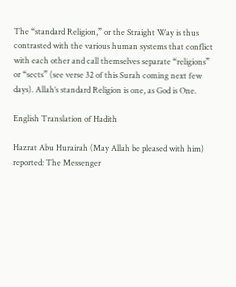The “standard Religion,” or the Straight Way is thus contrasted with the various human systems that conflict with each other and call themselves separate “religions” or “sects” (see verse 32 of this Surah coming next few days). Allah’s standard Religion is one, as God is One.

English Translation of Hadith

Hazrat Abu Hurairah (May Allah be pleased with him) reported: The Messenger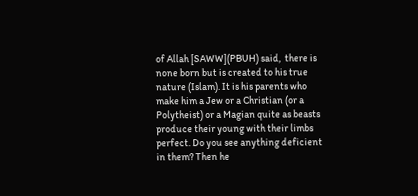of Allah [SAWW](PBUH) said,  there is none born but is created to his true nature (Islam). It is his parents who make him a Jew or a Christian (or a Polytheist) or a Magian quite as beasts produce their young with their limbs perfect. Do you see anything deficient in them? Then he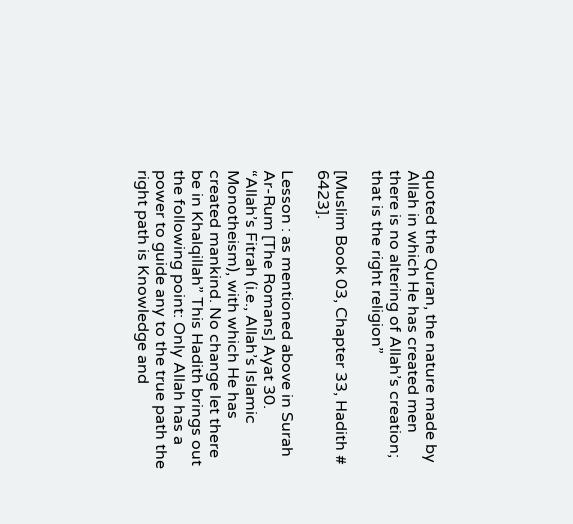quoted the Quran, the nature made by Allah in which He has created men there is no altering of Allah’s creation; that is the right religion”

[Muslim Book 03, Chapter 33, Hadith # 6423].

Lesson : as mentioned above in Surah Ar-Rum [The Romans] Ayat 30. “Allah’s Fitrah (i.e., Allah’s Islamic Monotheism), with which He has created mankind. No change let there be in Khalqillah” This Hadith brings out the following point: Only Allah has a power to guide any to the true path the right path is Knowledge and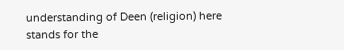understanding of Deen (religion) here stands for the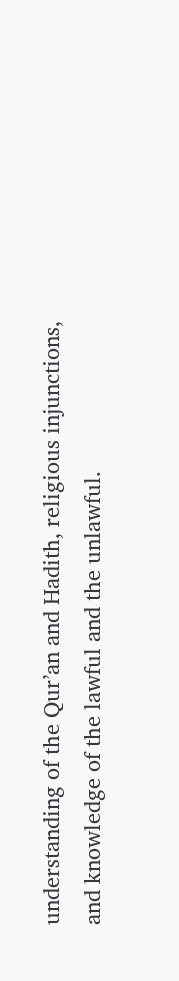understanding of the Qur’an and Hadith, religious injunctions, and knowledge of the lawful and the unlawful.